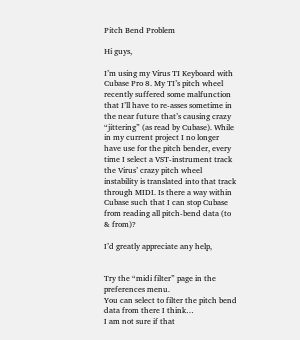Pitch Bend Problem

Hi guys,

I’m using my Virus TI Keyboard with Cubase Pro 8. My TI’s pitch wheel recently suffered some malfunction that I’ll have to re-asses sometime in the near future that’s causing crazy “jittering” (as read by Cubase). While in my current project I no longer have use for the pitch bender, every time I select a VST-instrument track the Virus’ crazy pitch wheel instability is translated into that track through MIDI. Is there a way within Cubase such that I can stop Cubase from reading all pitch-bend data (to & from)?

I’d greatly appreciate any help,


Try the “midi filter” page in the preferences menu.
You can select to filter the pitch bend data from there I think…
I am not sure if that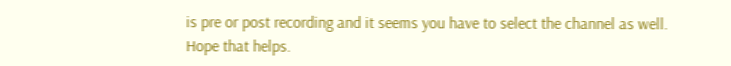is pre or post recording and it seems you have to select the channel as well.
Hope that helps.